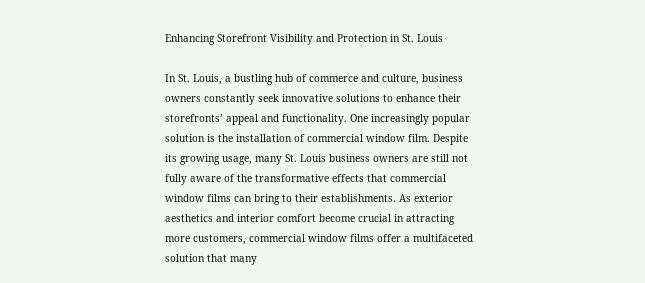Enhancing Storefront Visibility and Protection in St. Louis

In St. Louis, a bustling hub of commerce and culture, business owners constantly seek innovative solutions to enhance their storefronts’ appeal and functionality. One increasingly popular solution is the installation of commercial window film. Despite its growing usage, many St. Louis business owners are still not fully aware of the transformative effects that commercial window films can bring to their establishments. As exterior aesthetics and interior comfort become crucial in attracting more customers, commercial window films offer a multifaceted solution that many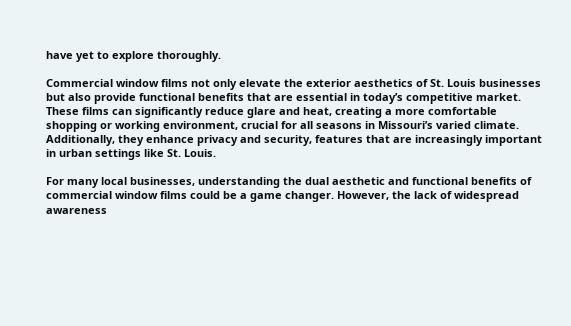have yet to explore thoroughly.

Commercial window films not only elevate the exterior aesthetics of St. Louis businesses but also provide functional benefits that are essential in today’s competitive market. These films can significantly reduce glare and heat, creating a more comfortable shopping or working environment, crucial for all seasons in Missouri’s varied climate. Additionally, they enhance privacy and security, features that are increasingly important in urban settings like St. Louis.

For many local businesses, understanding the dual aesthetic and functional benefits of commercial window films could be a game changer. However, the lack of widespread awareness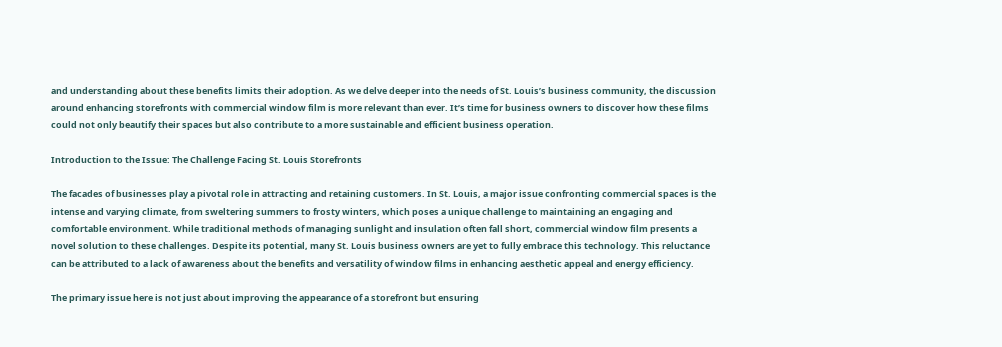and understanding about these benefits limits their adoption. As we delve deeper into the needs of St. Louis’s business community, the discussion around enhancing storefronts with commercial window film is more relevant than ever. It’s time for business owners to discover how these films could not only beautify their spaces but also contribute to a more sustainable and efficient business operation.

Introduction to the Issue: The Challenge Facing St. Louis Storefronts

The facades of businesses play a pivotal role in attracting and retaining customers. In St. Louis, a major issue confronting commercial spaces is the intense and varying climate, from sweltering summers to frosty winters, which poses a unique challenge to maintaining an engaging and comfortable environment. While traditional methods of managing sunlight and insulation often fall short, commercial window film presents a novel solution to these challenges. Despite its potential, many St. Louis business owners are yet to fully embrace this technology. This reluctance can be attributed to a lack of awareness about the benefits and versatility of window films in enhancing aesthetic appeal and energy efficiency.

The primary issue here is not just about improving the appearance of a storefront but ensuring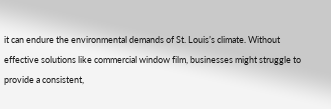it can endure the environmental demands of St. Louis’s climate. Without effective solutions like commercial window film, businesses might struggle to provide a consistent,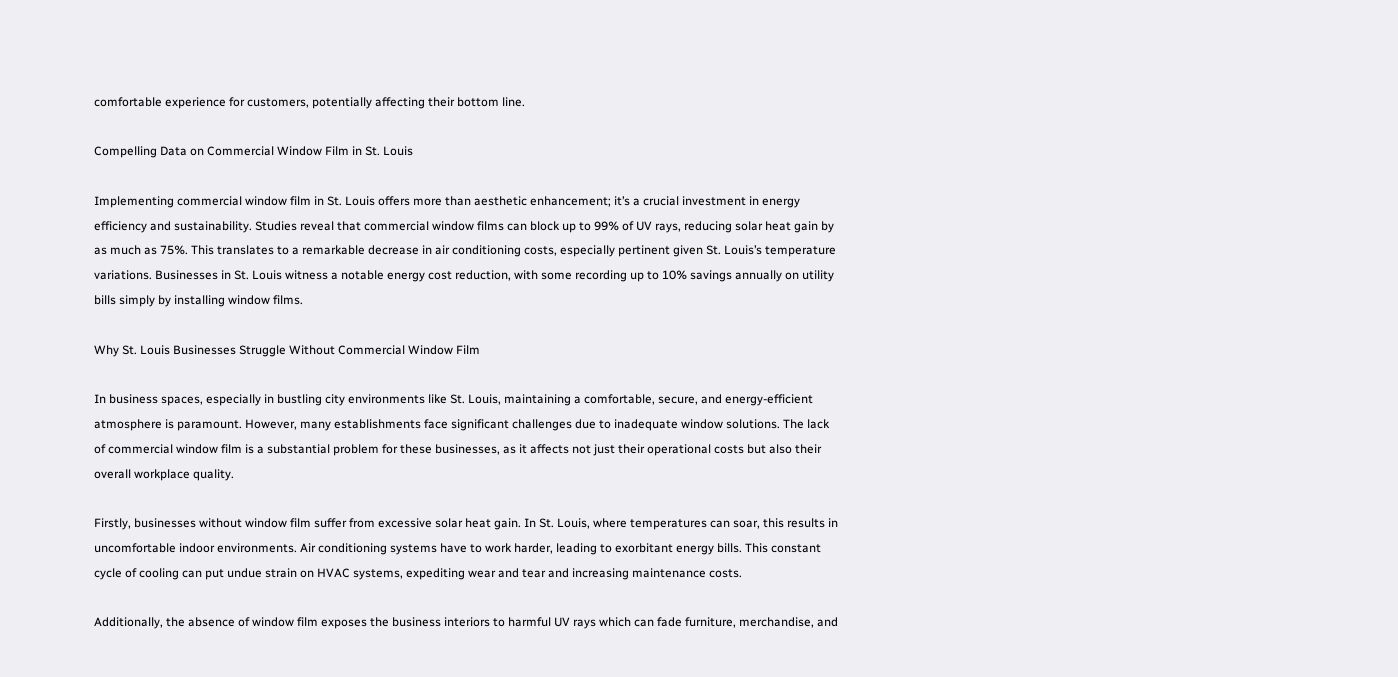comfortable experience for customers, potentially affecting their bottom line.

Compelling Data on Commercial Window Film in St. Louis

Implementing commercial window film in St. Louis offers more than aesthetic enhancement; it’s a crucial investment in energy efficiency and sustainability. Studies reveal that commercial window films can block up to 99% of UV rays, reducing solar heat gain by as much as 75%. This translates to a remarkable decrease in air conditioning costs, especially pertinent given St. Louis’s temperature variations. Businesses in St. Louis witness a notable energy cost reduction, with some recording up to 10% savings annually on utility bills simply by installing window films.

Why St. Louis Businesses Struggle Without Commercial Window Film

In business spaces, especially in bustling city environments like St. Louis, maintaining a comfortable, secure, and energy-efficient atmosphere is paramount. However, many establishments face significant challenges due to inadequate window solutions. The lack of commercial window film is a substantial problem for these businesses, as it affects not just their operational costs but also their overall workplace quality.

Firstly, businesses without window film suffer from excessive solar heat gain. In St. Louis, where temperatures can soar, this results in uncomfortable indoor environments. Air conditioning systems have to work harder, leading to exorbitant energy bills. This constant cycle of cooling can put undue strain on HVAC systems, expediting wear and tear and increasing maintenance costs.

Additionally, the absence of window film exposes the business interiors to harmful UV rays which can fade furniture, merchandise, and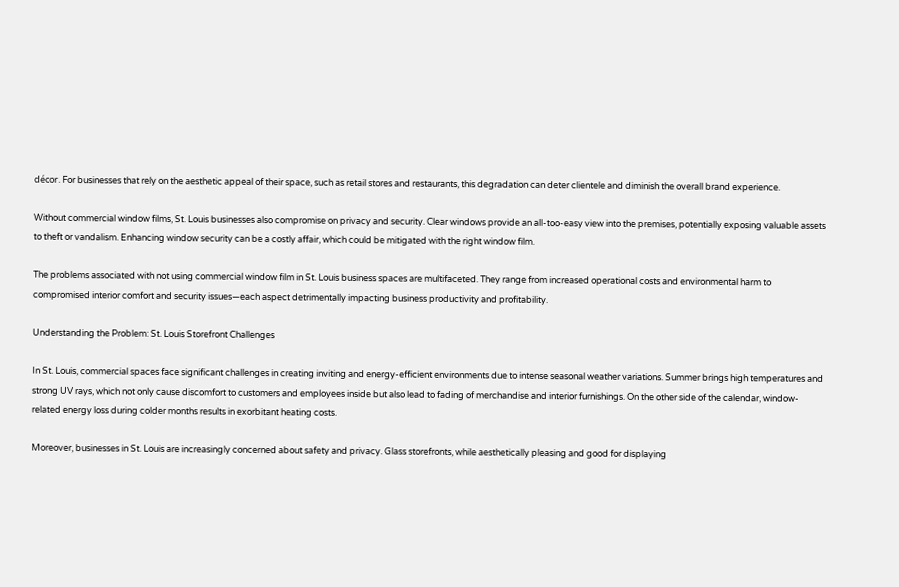décor. For businesses that rely on the aesthetic appeal of their space, such as retail stores and restaurants, this degradation can deter clientele and diminish the overall brand experience.

Without commercial window films, St. Louis businesses also compromise on privacy and security. Clear windows provide an all-too-easy view into the premises, potentially exposing valuable assets to theft or vandalism. Enhancing window security can be a costly affair, which could be mitigated with the right window film.

The problems associated with not using commercial window film in St. Louis business spaces are multifaceted. They range from increased operational costs and environmental harm to compromised interior comfort and security issues—each aspect detrimentally impacting business productivity and profitability.

Understanding the Problem: St. Louis Storefront Challenges

In St. Louis, commercial spaces face significant challenges in creating inviting and energy-efficient environments due to intense seasonal weather variations. Summer brings high temperatures and strong UV rays, which not only cause discomfort to customers and employees inside but also lead to fading of merchandise and interior furnishings. On the other side of the calendar, window-related energy loss during colder months results in exorbitant heating costs.

Moreover, businesses in St. Louis are increasingly concerned about safety and privacy. Glass storefronts, while aesthetically pleasing and good for displaying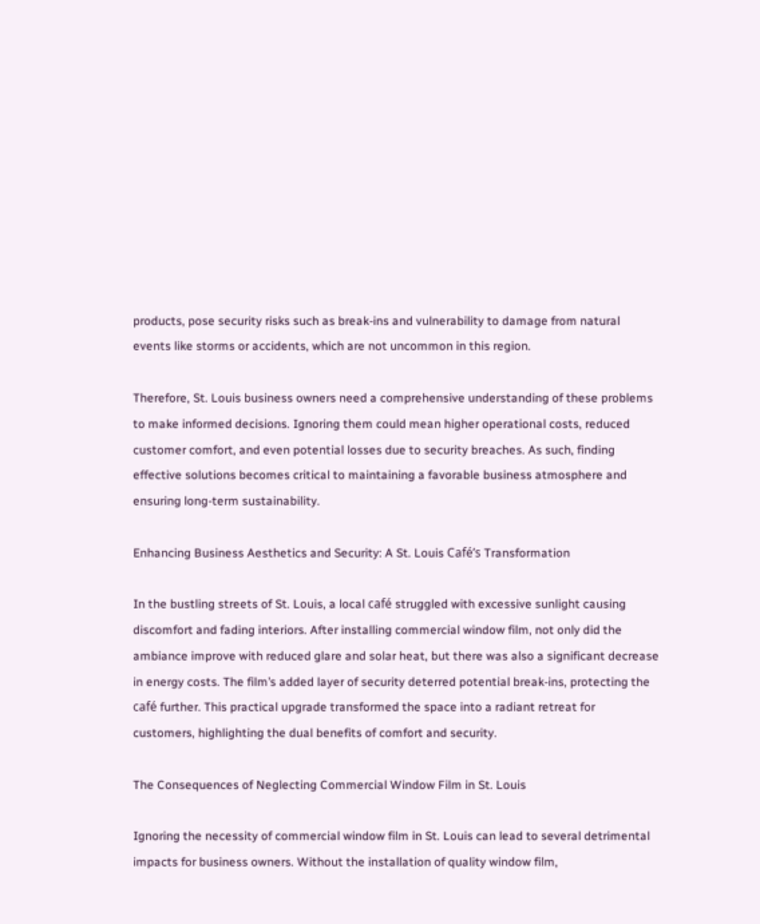products, pose security risks such as break-ins and vulnerability to damage from natural events like storms or accidents, which are not uncommon in this region.

Therefore, St. Louis business owners need a comprehensive understanding of these problems to make informed decisions. Ignoring them could mean higher operational costs, reduced customer comfort, and even potential losses due to security breaches. As such, finding effective solutions becomes critical to maintaining a favorable business atmosphere and ensuring long-term sustainability.

Enhancing Business Aesthetics and Security: A St. Louis Café’s Transformation

In the bustling streets of St. Louis, a local café struggled with excessive sunlight causing discomfort and fading interiors. After installing commercial window film, not only did the ambiance improve with reduced glare and solar heat, but there was also a significant decrease in energy costs. The film’s added layer of security deterred potential break-ins, protecting the café further. This practical upgrade transformed the space into a radiant retreat for customers, highlighting the dual benefits of comfort and security.

The Consequences of Neglecting Commercial Window Film in St. Louis

Ignoring the necessity of commercial window film in St. Louis can lead to several detrimental impacts for business owners. Without the installation of quality window film,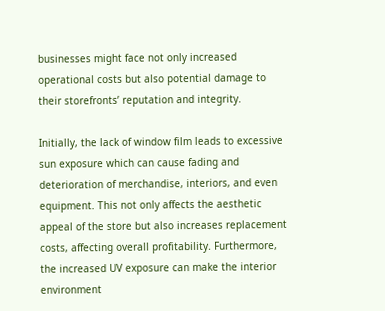businesses might face not only increased operational costs but also potential damage to their storefronts’ reputation and integrity.

Initially, the lack of window film leads to excessive sun exposure which can cause fading and deterioration of merchandise, interiors, and even equipment. This not only affects the aesthetic appeal of the store but also increases replacement costs, affecting overall profitability. Furthermore, the increased UV exposure can make the interior environment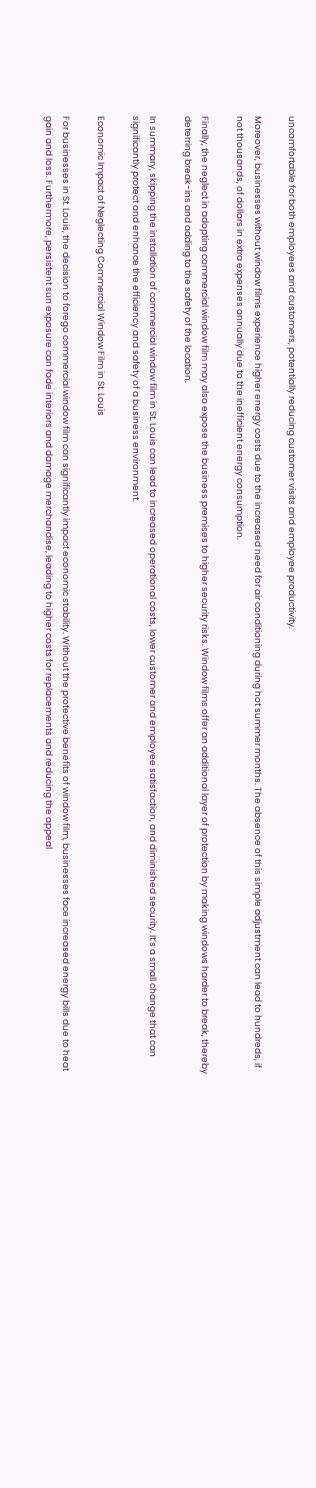uncomfortable for both employees and customers, potentially reducing customer visits and employee productivity.

Moreover, businesses without window films experience higher energy costs due to the increased need for air conditioning during hot summer months. The absence of this simple adjustment can lead to hundreds, if not thousands, of dollars in extra expenses annually due to the inefficient energy consumption.

Finally, the neglect in adopting commercial window film may also expose the business premises to higher security risks. Window films offer an additional layer of protection by making windows harder to break, thereby deterring break-ins and adding to the safety of the location.

In summary, skipping the installation of commercial window film in St. Louis can lead to increased operational costs, lower customer and employee satisfaction, and diminished security. It’s a small change that can significantly protect and enhance the efficiency and safety of a business environment.

Economic Impact of Neglecting Commercial Window Film in St. Louis

For businesses in St. Louis, the decision to forego commercial window film can significantly impact economic stability. Without the protective benefits of window film, businesses face increased energy bills due to heat gain and loss. Furthermore, persistent sun exposure can fade interiors and damage merchandise, leading to higher costs for replacements and reducing the appeal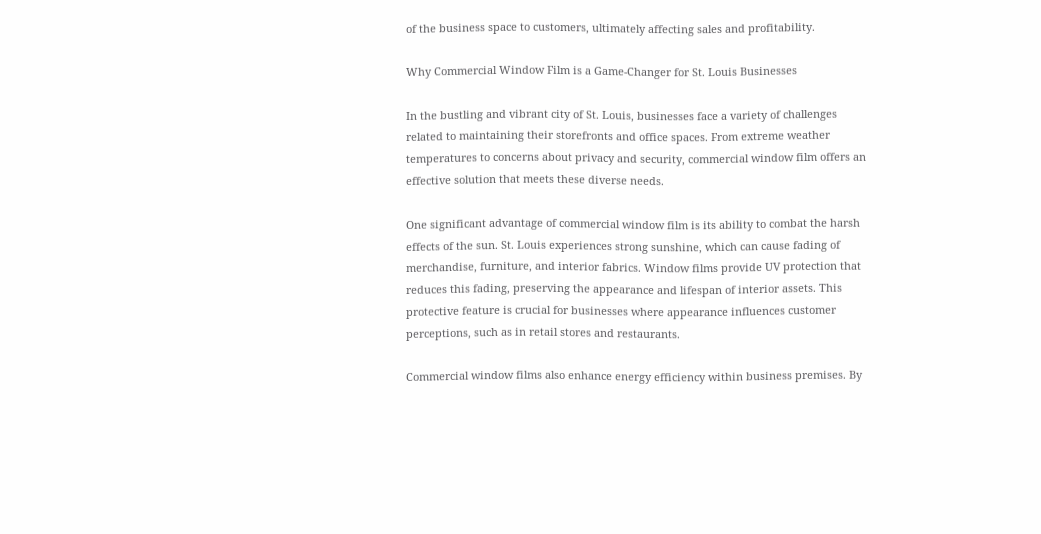of the business space to customers, ultimately affecting sales and profitability.

Why Commercial Window Film is a Game-Changer for St. Louis Businesses

In the bustling and vibrant city of St. Louis, businesses face a variety of challenges related to maintaining their storefronts and office spaces. From extreme weather temperatures to concerns about privacy and security, commercial window film offers an effective solution that meets these diverse needs.

One significant advantage of commercial window film is its ability to combat the harsh effects of the sun. St. Louis experiences strong sunshine, which can cause fading of merchandise, furniture, and interior fabrics. Window films provide UV protection that reduces this fading, preserving the appearance and lifespan of interior assets. This protective feature is crucial for businesses where appearance influences customer perceptions, such as in retail stores and restaurants.

Commercial window films also enhance energy efficiency within business premises. By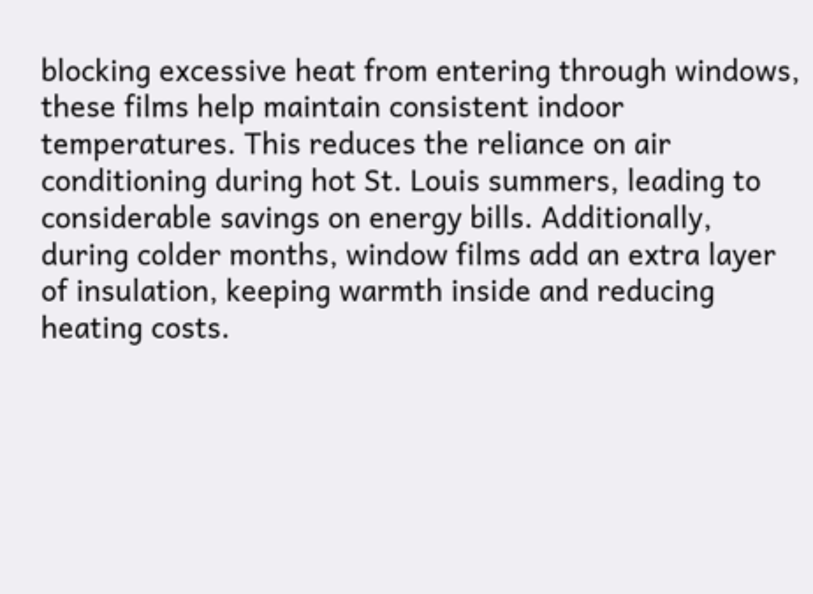blocking excessive heat from entering through windows, these films help maintain consistent indoor temperatures. This reduces the reliance on air conditioning during hot St. Louis summers, leading to considerable savings on energy bills. Additionally, during colder months, window films add an extra layer of insulation, keeping warmth inside and reducing heating costs.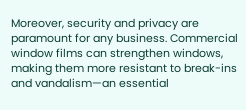Moreover, security and privacy are paramount for any business. Commercial window films can strengthen windows, making them more resistant to break-ins and vandalism—an essential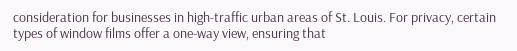consideration for businesses in high-traffic urban areas of St. Louis. For privacy, certain types of window films offer a one-way view, ensuring that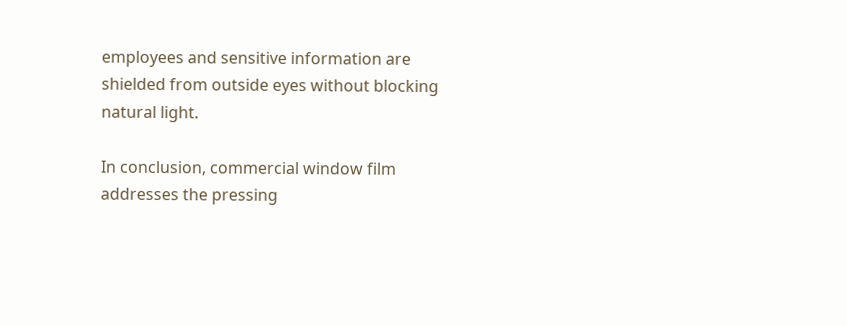employees and sensitive information are shielded from outside eyes without blocking natural light.

In conclusion, commercial window film addresses the pressing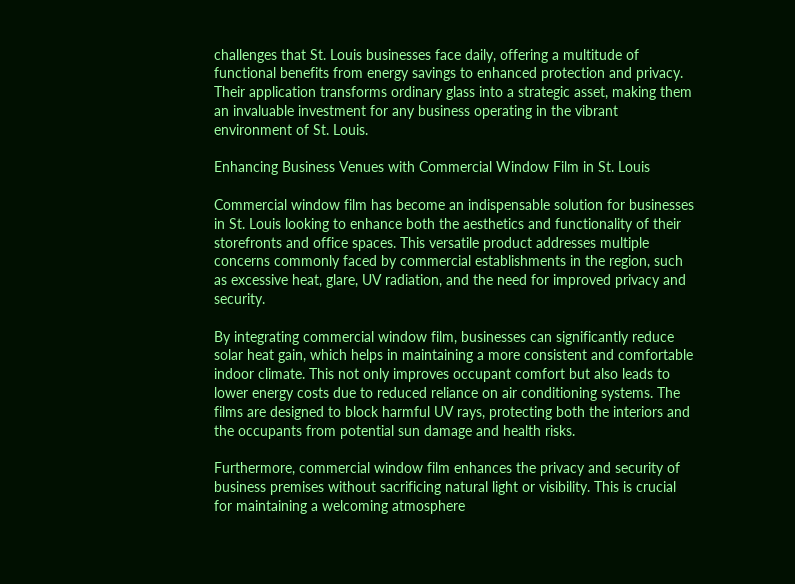challenges that St. Louis businesses face daily, offering a multitude of functional benefits from energy savings to enhanced protection and privacy. Their application transforms ordinary glass into a strategic asset, making them an invaluable investment for any business operating in the vibrant environment of St. Louis.

Enhancing Business Venues with Commercial Window Film in St. Louis

Commercial window film has become an indispensable solution for businesses in St. Louis looking to enhance both the aesthetics and functionality of their storefronts and office spaces. This versatile product addresses multiple concerns commonly faced by commercial establishments in the region, such as excessive heat, glare, UV radiation, and the need for improved privacy and security.

By integrating commercial window film, businesses can significantly reduce solar heat gain, which helps in maintaining a more consistent and comfortable indoor climate. This not only improves occupant comfort but also leads to lower energy costs due to reduced reliance on air conditioning systems. The films are designed to block harmful UV rays, protecting both the interiors and the occupants from potential sun damage and health risks.

Furthermore, commercial window film enhances the privacy and security of business premises without sacrificing natural light or visibility. This is crucial for maintaining a welcoming atmosphere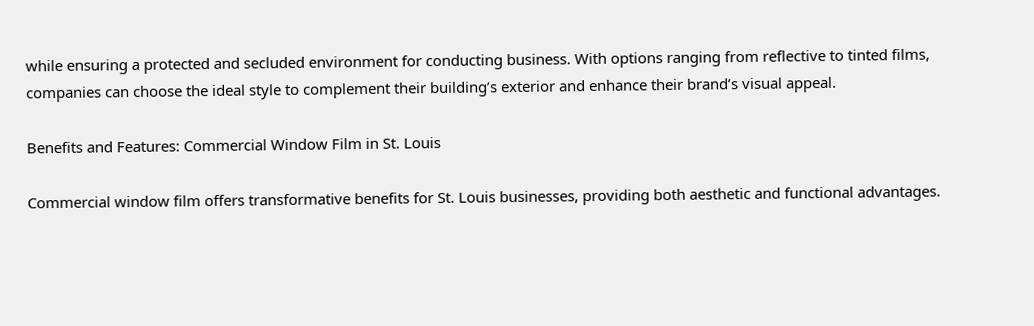while ensuring a protected and secluded environment for conducting business. With options ranging from reflective to tinted films, companies can choose the ideal style to complement their building’s exterior and enhance their brand’s visual appeal.

Benefits and Features: Commercial Window Film in St. Louis

Commercial window film offers transformative benefits for St. Louis businesses, providing both aesthetic and functional advantages.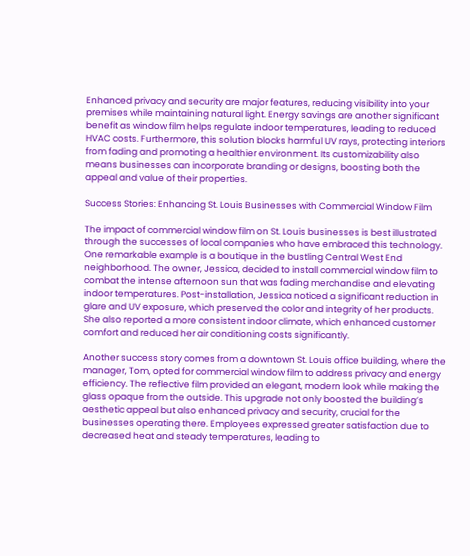Enhanced privacy and security are major features, reducing visibility into your premises while maintaining natural light. Energy savings are another significant benefit as window film helps regulate indoor temperatures, leading to reduced HVAC costs. Furthermore, this solution blocks harmful UV rays, protecting interiors from fading and promoting a healthier environment. Its customizability also means businesses can incorporate branding or designs, boosting both the appeal and value of their properties.

Success Stories: Enhancing St. Louis Businesses with Commercial Window Film

The impact of commercial window film on St. Louis businesses is best illustrated through the successes of local companies who have embraced this technology. One remarkable example is a boutique in the bustling Central West End neighborhood. The owner, Jessica, decided to install commercial window film to combat the intense afternoon sun that was fading merchandise and elevating indoor temperatures. Post-installation, Jessica noticed a significant reduction in glare and UV exposure, which preserved the color and integrity of her products. She also reported a more consistent indoor climate, which enhanced customer comfort and reduced her air conditioning costs significantly.

Another success story comes from a downtown St. Louis office building, where the manager, Tom, opted for commercial window film to address privacy and energy efficiency. The reflective film provided an elegant, modern look while making the glass opaque from the outside. This upgrade not only boosted the building’s aesthetic appeal but also enhanced privacy and security, crucial for the businesses operating there. Employees expressed greater satisfaction due to decreased heat and steady temperatures, leading to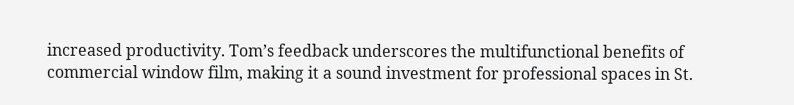increased productivity. Tom’s feedback underscores the multifunctional benefits of commercial window film, making it a sound investment for professional spaces in St.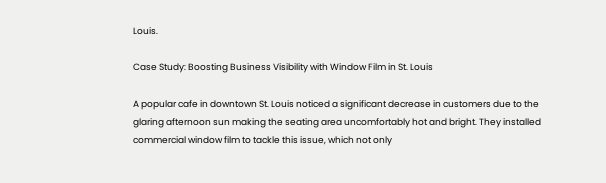Louis.

Case Study: Boosting Business Visibility with Window Film in St. Louis

A popular cafe in downtown St. Louis noticed a significant decrease in customers due to the glaring afternoon sun making the seating area uncomfortably hot and bright. They installed commercial window film to tackle this issue, which not only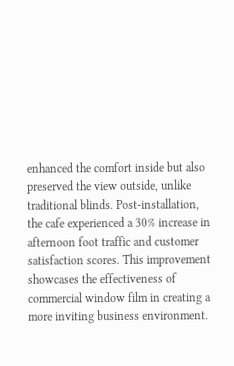enhanced the comfort inside but also preserved the view outside, unlike traditional blinds. Post-installation, the cafe experienced a 30% increase in afternoon foot traffic and customer satisfaction scores. This improvement showcases the effectiveness of commercial window film in creating a more inviting business environment.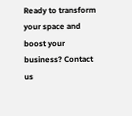Ready to transform your space and boost your business? Contact us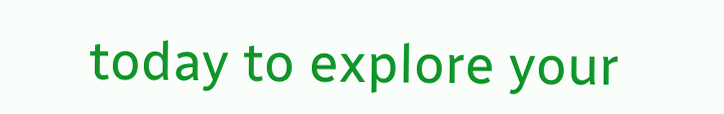today to explore your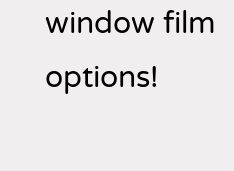window film options!